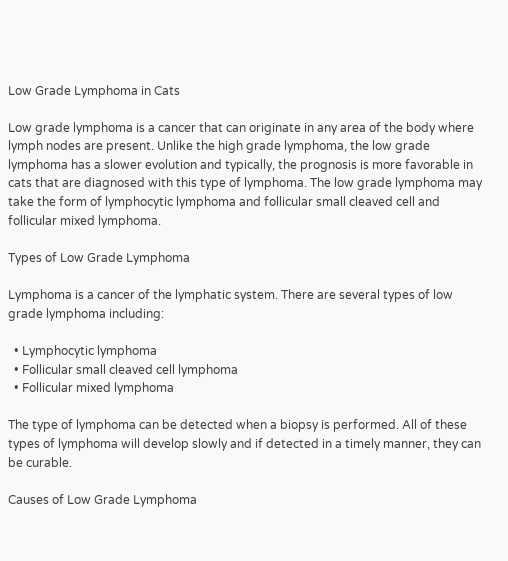Low Grade Lymphoma in Cats

Low grade lymphoma is a cancer that can originate in any area of the body where lymph nodes are present. Unlike the high grade lymphoma, the low grade lymphoma has a slower evolution and typically, the prognosis is more favorable in cats that are diagnosed with this type of lymphoma. The low grade lymphoma may take the form of lymphocytic lymphoma and follicular small cleaved cell and follicular mixed lymphoma.

Types of Low Grade Lymphoma

Lymphoma is a cancer of the lymphatic system. There are several types of low grade lymphoma including:

  • Lymphocytic lymphoma
  • Follicular small cleaved cell lymphoma
  • Follicular mixed lymphoma

The type of lymphoma can be detected when a biopsy is performed. All of these types of lymphoma will develop slowly and if detected in a timely manner, they can be curable.

Causes of Low Grade Lymphoma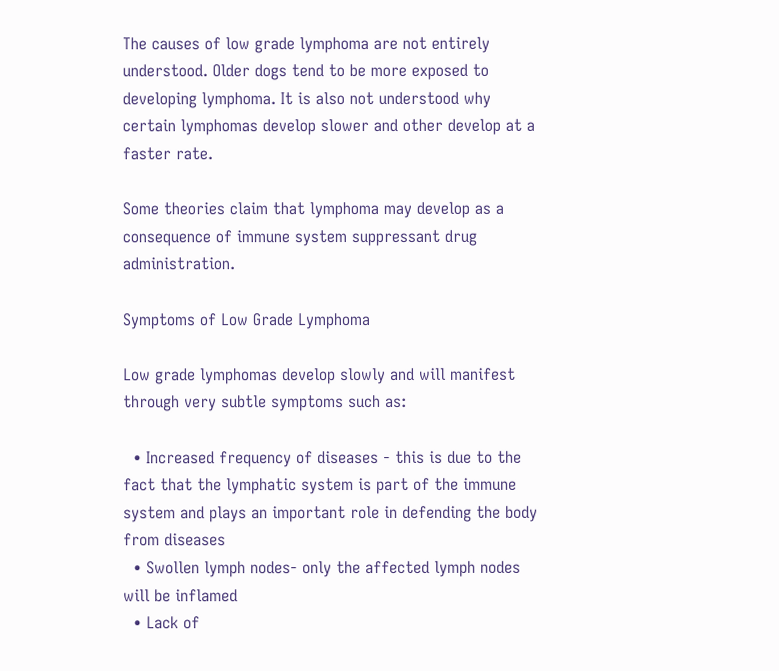The causes of low grade lymphoma are not entirely understood. Older dogs tend to be more exposed to developing lymphoma. It is also not understood why certain lymphomas develop slower and other develop at a faster rate.

Some theories claim that lymphoma may develop as a consequence of immune system suppressant drug administration.

Symptoms of Low Grade Lymphoma

Low grade lymphomas develop slowly and will manifest through very subtle symptoms such as:

  • Increased frequency of diseases - this is due to the fact that the lymphatic system is part of the immune system and plays an important role in defending the body from diseases
  • Swollen lymph nodes- only the affected lymph nodes will be inflamed
  • Lack of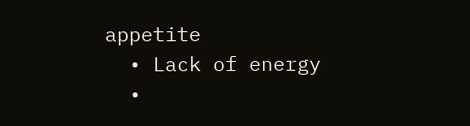appetite
  • Lack of energy
  •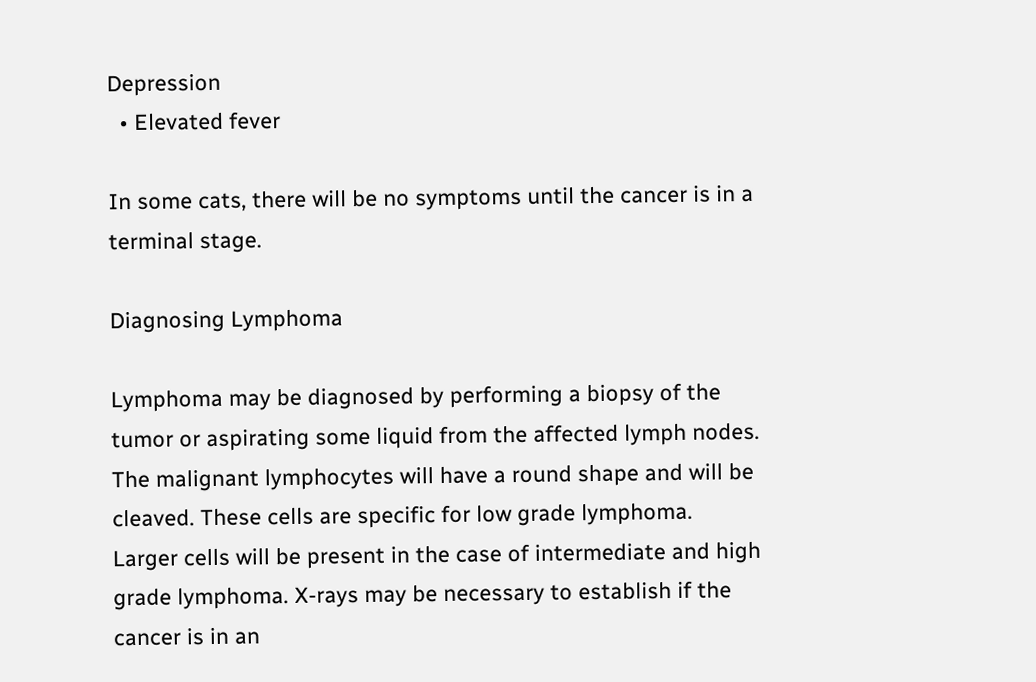Depression
  • Elevated fever

In some cats, there will be no symptoms until the cancer is in a terminal stage.

Diagnosing Lymphoma

Lymphoma may be diagnosed by performing a biopsy of the tumor or aspirating some liquid from the affected lymph nodes. The malignant lymphocytes will have a round shape and will be cleaved. These cells are specific for low grade lymphoma. Larger cells will be present in the case of intermediate and high grade lymphoma. X-rays may be necessary to establish if the cancer is in an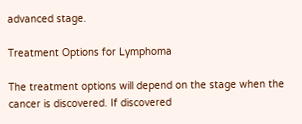advanced stage.

Treatment Options for Lymphoma

The treatment options will depend on the stage when the cancer is discovered. If discovered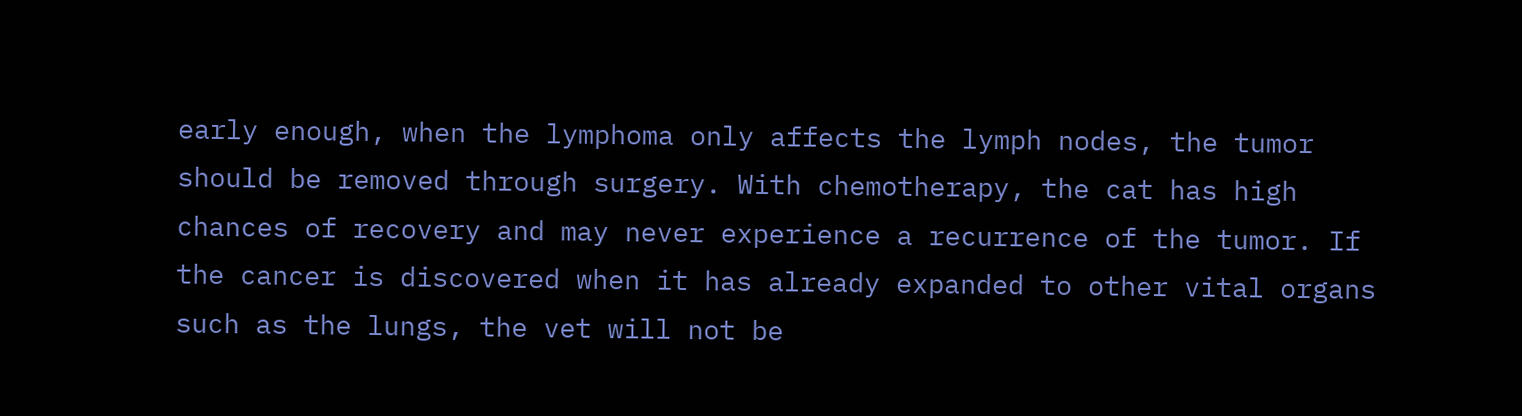early enough, when the lymphoma only affects the lymph nodes, the tumor should be removed through surgery. With chemotherapy, the cat has high chances of recovery and may never experience a recurrence of the tumor. If the cancer is discovered when it has already expanded to other vital organs such as the lungs, the vet will not be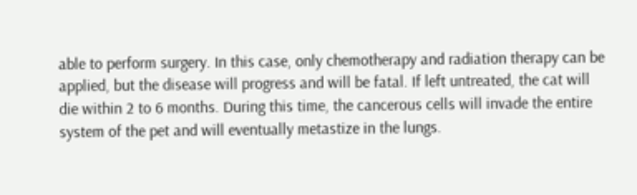able to perform surgery. In this case, only chemotherapy and radiation therapy can be applied, but the disease will progress and will be fatal. If left untreated, the cat will die within 2 to 6 months. During this time, the cancerous cells will invade the entire system of the pet and will eventually metastize in the lungs.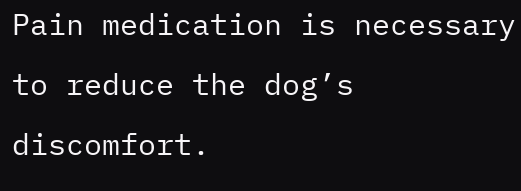Pain medication is necessary to reduce the dog’s discomfort.